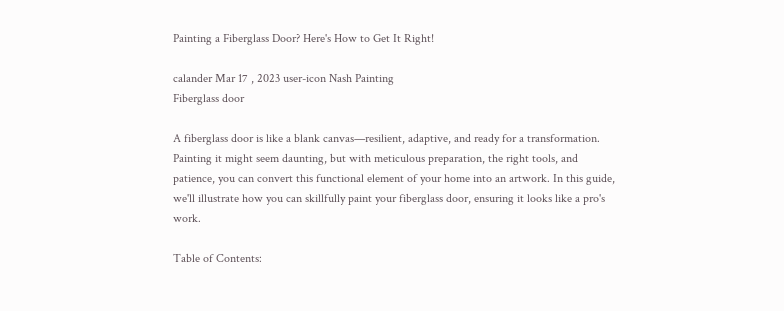Painting a Fiberglass Door? Here's How to Get It Right!

calander Mar 17 , 2023 user-icon Nash Painting
Fiberglass door

A fiberglass door is like a blank canvas—resilient, adaptive, and ready for a transformation. Painting it might seem daunting, but with meticulous preparation, the right tools, and patience, you can convert this functional element of your home into an artwork. In this guide, we'll illustrate how you can skillfully paint your fiberglass door, ensuring it looks like a pro's work.

Table of Contents: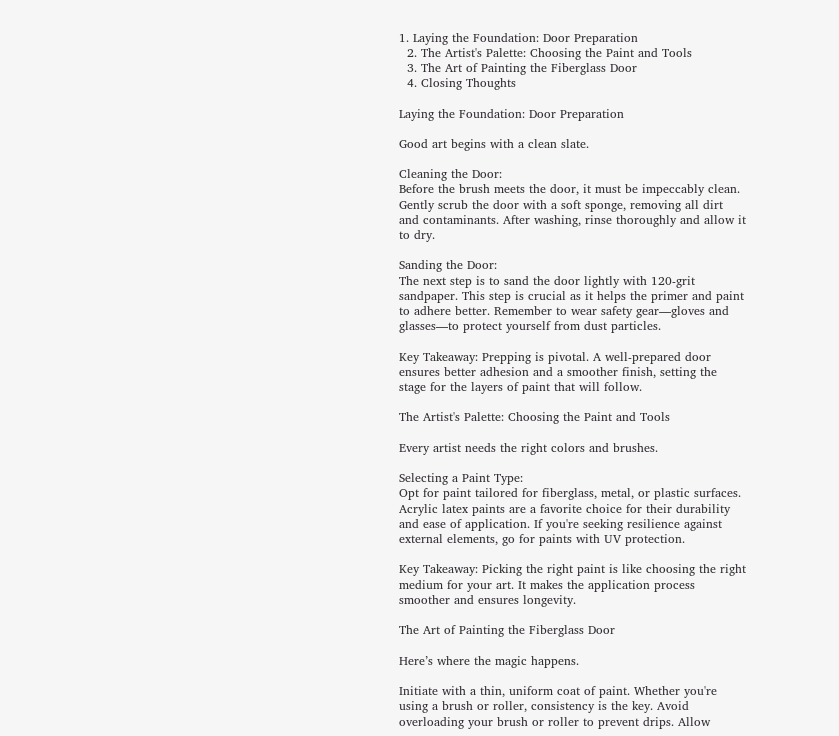1. Laying the Foundation: Door Preparation
  2. The Artist's Palette: Choosing the Paint and Tools
  3. The Art of Painting the Fiberglass Door
  4. Closing Thoughts

Laying the Foundation: Door Preparation

Good art begins with a clean slate.

Cleaning the Door:
Before the brush meets the door, it must be impeccably clean. Gently scrub the door with a soft sponge, removing all dirt and contaminants. After washing, rinse thoroughly and allow it to dry.

Sanding the Door:
The next step is to sand the door lightly with 120-grit sandpaper. This step is crucial as it helps the primer and paint to adhere better. Remember to wear safety gear—gloves and glasses—to protect yourself from dust particles.

Key Takeaway: Prepping is pivotal. A well-prepared door ensures better adhesion and a smoother finish, setting the stage for the layers of paint that will follow.

The Artist's Palette: Choosing the Paint and Tools

Every artist needs the right colors and brushes.

Selecting a Paint Type:
Opt for paint tailored for fiberglass, metal, or plastic surfaces. Acrylic latex paints are a favorite choice for their durability and ease of application. If you're seeking resilience against external elements, go for paints with UV protection.

Key Takeaway: Picking the right paint is like choosing the right medium for your art. It makes the application process smoother and ensures longevity.

The Art of Painting the Fiberglass Door

Here’s where the magic happens.

Initiate with a thin, uniform coat of paint. Whether you're using a brush or roller, consistency is the key. Avoid overloading your brush or roller to prevent drips. Allow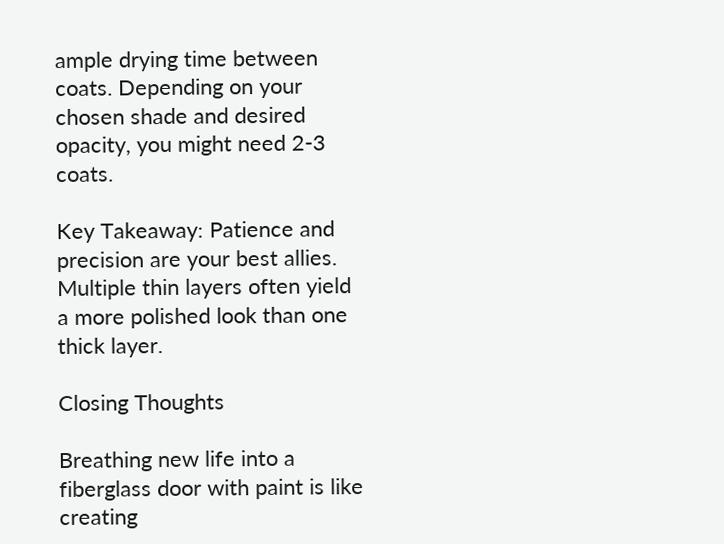ample drying time between coats. Depending on your chosen shade and desired opacity, you might need 2-3 coats.

Key Takeaway: Patience and precision are your best allies. Multiple thin layers often yield a more polished look than one thick layer.

Closing Thoughts

Breathing new life into a fiberglass door with paint is like creating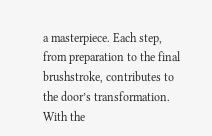a masterpiece. Each step, from preparation to the final brushstroke, contributes to the door’s transformation. With the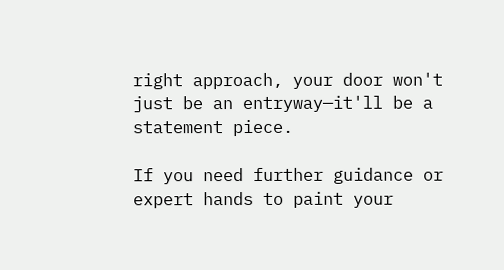right approach, your door won't just be an entryway—it'll be a statement piece.

If you need further guidance or expert hands to paint your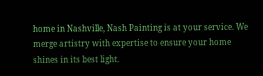home in Nashville, Nash Painting is at your service. We merge artistry with expertise to ensure your home shines in its best light.